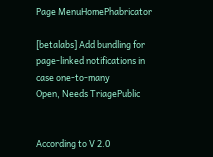Page MenuHomePhabricator

[betalabs] Add bundling for page-linked notifications in case one-to-many
Open, Needs TriagePublic


According to V 2.0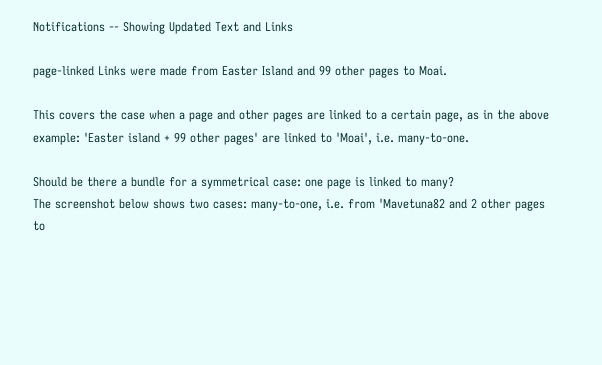Notifications -- Showing Updated Text and Links

page-linked Links were made from Easter Island and 99 other pages to Moai.

This covers the case when a page and other pages are linked to a certain page, as in the above example: 'Easter island + 99 other pages' are linked to 'Moai', i.e. many-to-one.

Should be there a bundle for a symmetrical case: one page is linked to many?
The screenshot below shows two cases: many-to-one, i.e. from 'Mavetuna82 and 2 other pages to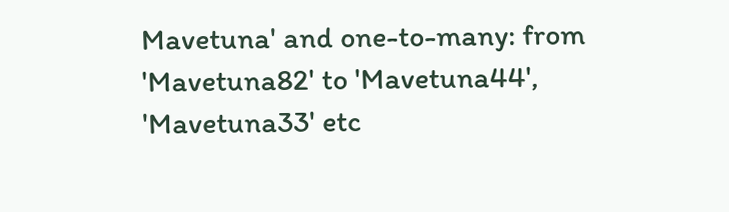Mavetuna' and one-to-many: from 'Mavetuna82' to 'Mavetuna44', 'Mavetuna33' etc